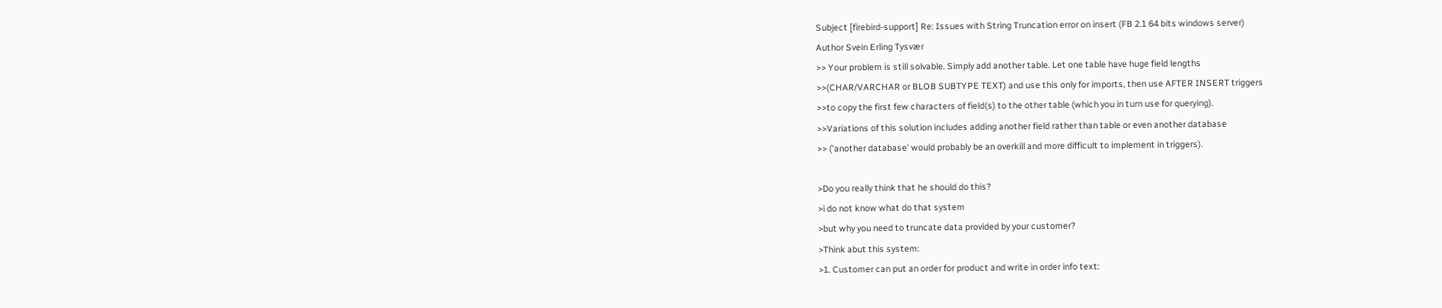Subject [firebird-support] Re: Issues with String Truncation error on insert (FB 2.1 64 bits windows server)
Author Svein Erling Tysvær
>> Your problem is still solvable. Simply add another table. Let one table have huge field lengths
>>(CHAR/VARCHAR or BLOB SUBTYPE TEXT) and use this only for imports, then use AFTER INSERT triggers
>>to copy the first few characters of field(s) to the other table (which you in turn use for querying).
>>Variations of this solution includes adding another field rather than table or even another database
>> ('another database' would probably be an overkill and more difficult to implement in triggers).

>Do you really think that he should do this?
>i do not know what do that system
>but why you need to truncate data provided by your customer?
>Think abut this system:
>1. Customer can put an order for product and write in order info text: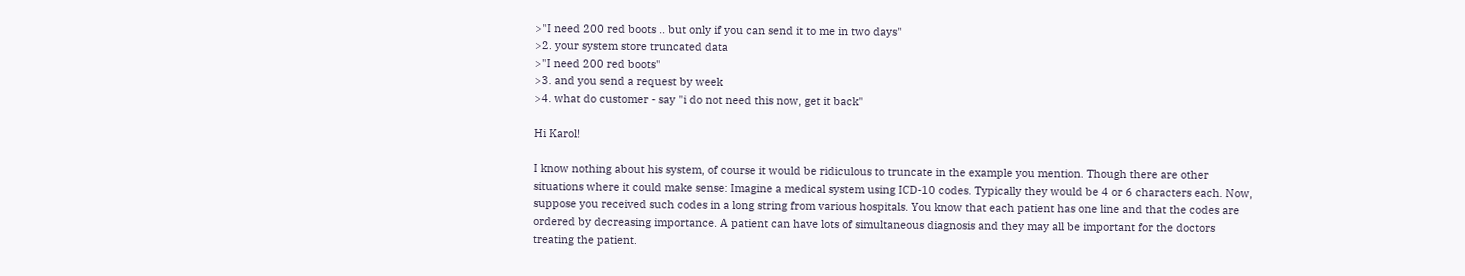>"I need 200 red boots .. but only if you can send it to me in two days"
>2. your system store truncated data
>"I need 200 red boots"
>3. and you send a request by week
>4. what do customer - say "i do not need this now, get it back"

Hi Karol!

I know nothing about his system, of course it would be ridiculous to truncate in the example you mention. Though there are other situations where it could make sense: Imagine a medical system using ICD-10 codes. Typically they would be 4 or 6 characters each. Now, suppose you received such codes in a long string from various hospitals. You know that each patient has one line and that the codes are ordered by decreasing importance. A patient can have lots of simultaneous diagnosis and they may all be important for the doctors treating the patient.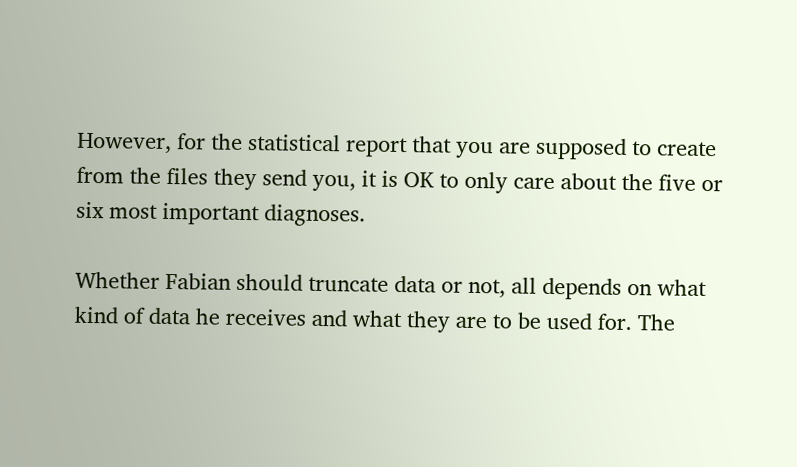However, for the statistical report that you are supposed to create from the files they send you, it is OK to only care about the five or six most important diagnoses.

Whether Fabian should truncate data or not, all depends on what kind of data he receives and what they are to be used for. The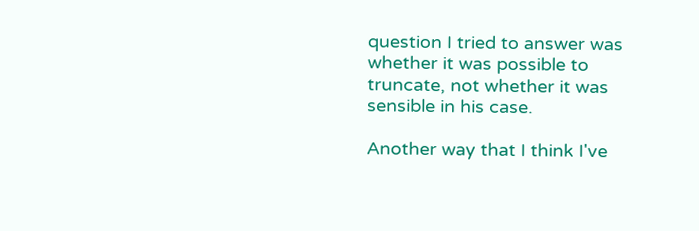question I tried to answer was whether it was possible to truncate, not whether it was sensible in his case.

Another way that I think I've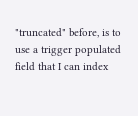"truncated" before, is to use a trigger populated field that I can index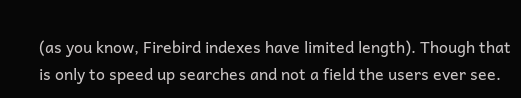(as you know, Firebird indexes have limited length). Though that is only to speed up searches and not a field the users ever see.